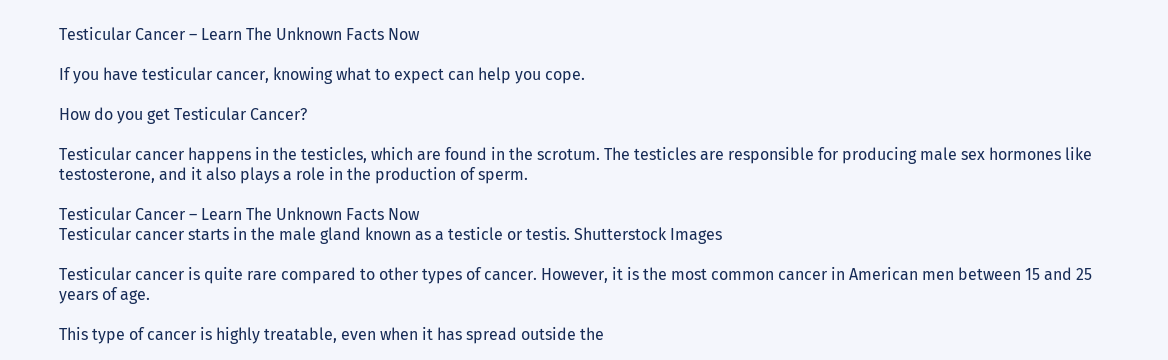Testicular Cancer – Learn The Unknown Facts Now

If you have testicular cancer, knowing what to expect can help you cope.

How do you get Testicular Cancer?

Testicular cancer happens in the testicles, which are found in the scrotum. The testicles are responsible for producing male sex hormones like testosterone, and it also plays a role in the production of sperm.

Testicular Cancer – Learn The Unknown Facts Now
Testicular cancer starts in the male gland known as a testicle or testis. Shutterstock Images

Testicular cancer is quite rare compared to other types of cancer. However, it is the most common cancer in American men between 15 and 25 years of age.

This type of cancer is highly treatable, even when it has spread outside the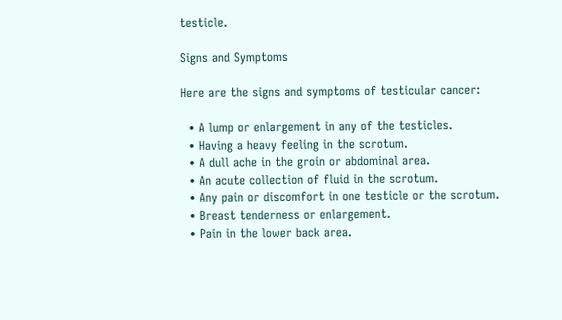testicle.

Signs and Symptoms

Here are the signs and symptoms of testicular cancer:

  • A lump or enlargement in any of the testicles.
  • Having a heavy feeling in the scrotum.
  • A dull ache in the groin or abdominal area.
  • An acute collection of fluid in the scrotum.
  • Any pain or discomfort in one testicle or the scrotum.
  • Breast tenderness or enlargement.
  • Pain in the lower back area.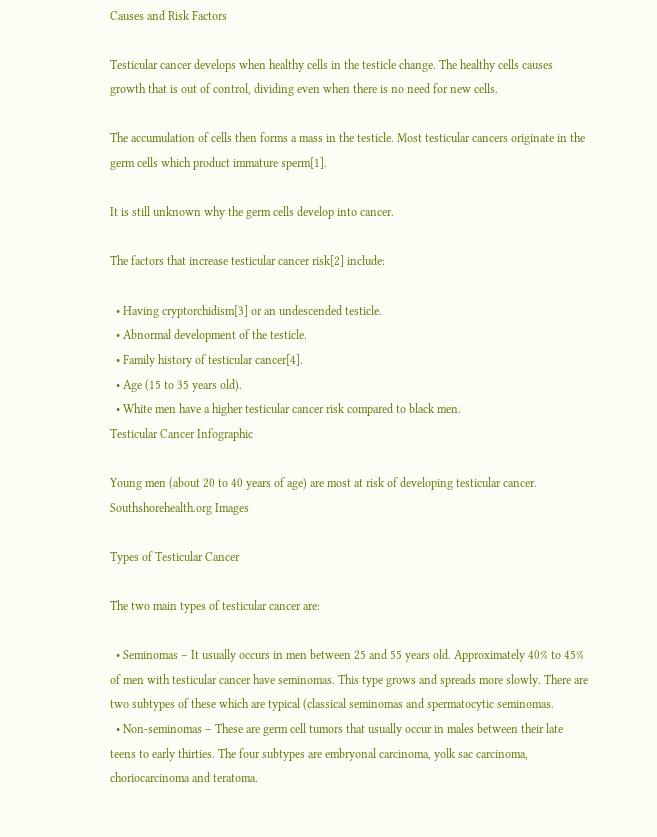Causes and Risk Factors

Testicular cancer develops when healthy cells in the testicle change. The healthy cells causes growth that is out of control, dividing even when there is no need for new cells.

The accumulation of cells then forms a mass in the testicle. Most testicular cancers originate in the germ cells which product immature sperm[1].

It is still unknown why the germ cells develop into cancer.

The factors that increase testicular cancer risk[2] include:

  • Having cryptorchidism[3] or an undescended testicle.
  • Abnormal development of the testicle.
  • Family history of testicular cancer[4].
  • Age (15 to 35 years old).
  • White men have a higher testicular cancer risk compared to black men.
Testicular Cancer Infographic

Young men (about 20 to 40 years of age) are most at risk of developing testicular cancer. Southshorehealth.org Images

Types of Testicular Cancer

The two main types of testicular cancer are:

  • Seminomas – It usually occurs in men between 25 and 55 years old. Approximately 40% to 45% of men with testicular cancer have seminomas. This type grows and spreads more slowly. There are two subtypes of these which are typical (classical seminomas and spermatocytic seminomas.
  • Non-seminomas – These are germ cell tumors that usually occur in males between their late teens to early thirties. The four subtypes are embryonal carcinoma, yolk sac carcinoma, choriocarcinoma and teratoma.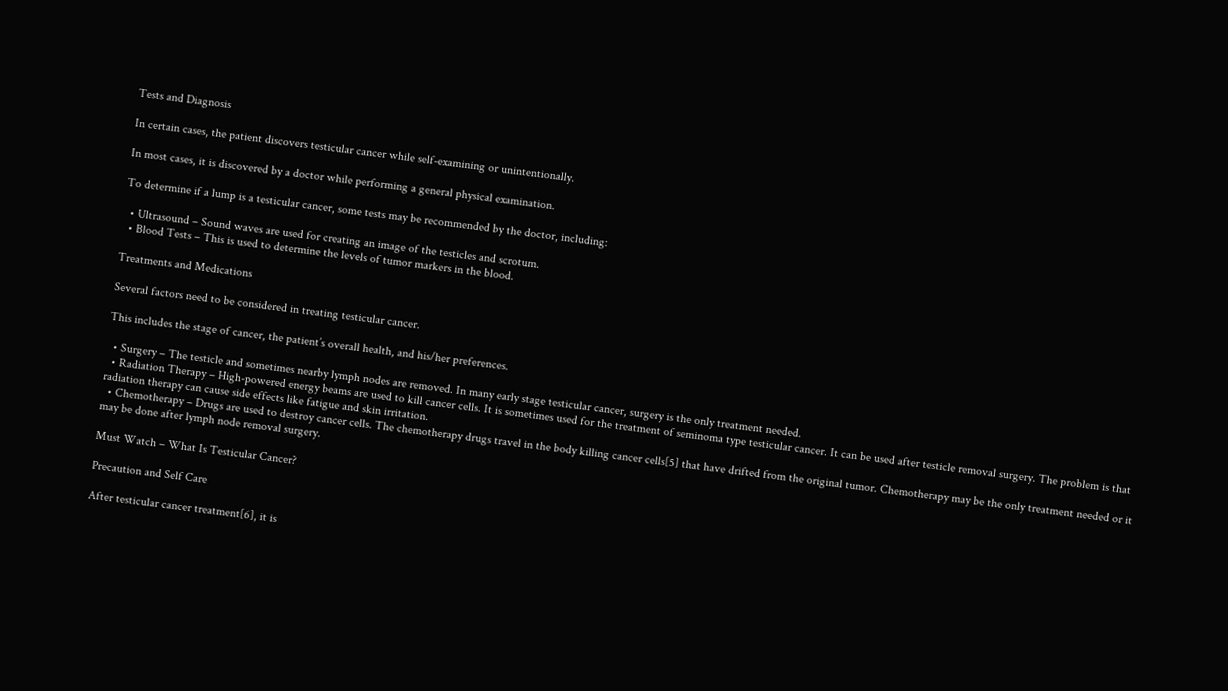Tests and Diagnosis

In certain cases, the patient discovers testicular cancer while self-examining or unintentionally.

In most cases, it is discovered by a doctor while performing a general physical examination.

To determine if a lump is a testicular cancer, some tests may be recommended by the doctor, including:

  • Ultrasound – Sound waves are used for creating an image of the testicles and scrotum.
  • Blood Tests – This is used to determine the levels of tumor markers in the blood.

Treatments and Medications

Several factors need to be considered in treating testicular cancer.

This includes the stage of cancer, the patient’s overall health, and his/her preferences.

  • Surgery – The testicle and sometimes nearby lymph nodes are removed. In many early stage testicular cancer, surgery is the only treatment needed.
  • Radiation Therapy – High-powered energy beams are used to kill cancer cells. It is sometimes used for the treatment of seminoma type testicular cancer. It can be used after testicle removal surgery. The problem is that radiation therapy can cause side effects like fatigue and skin irritation.
  • Chemotherapy – Drugs are used to destroy cancer cells. The chemotherapy drugs travel in the body killing cancer cells[5] that have drifted from the original tumor. Chemotherapy may be the only treatment needed or it may be done after lymph node removal surgery.

Must Watch – What Is Testicular Cancer?

Precaution and Self Care

After testicular cancer treatment[6], it is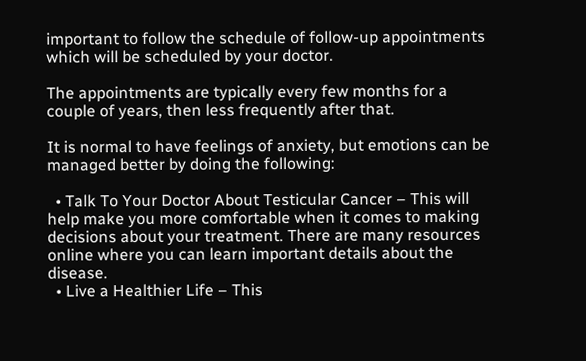important to follow the schedule of follow-up appointments which will be scheduled by your doctor.

The appointments are typically every few months for a couple of years, then less frequently after that.

It is normal to have feelings of anxiety, but emotions can be managed better by doing the following:

  • Talk To Your Doctor About Testicular Cancer – This will help make you more comfortable when it comes to making decisions about your treatment. There are many resources online where you can learn important details about the disease.
  • Live a Healthier Life – This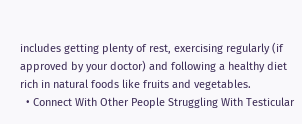includes getting plenty of rest, exercising regularly (if approved by your doctor) and following a healthy diet rich in natural foods like fruits and vegetables.
  • Connect With Other People Struggling With Testicular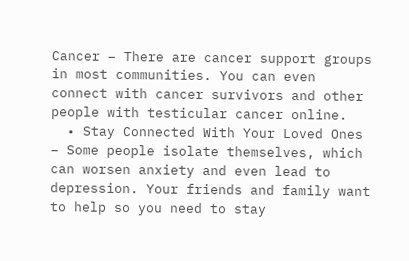Cancer – There are cancer support groups in most communities. You can even connect with cancer survivors and other people with testicular cancer online.
  • Stay Connected With Your Loved Ones – Some people isolate themselves, which can worsen anxiety and even lead to depression. Your friends and family want to help so you need to stay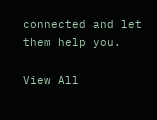connected and let them help you.

View All